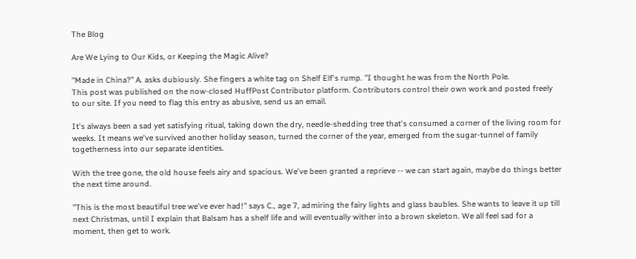The Blog

Are We Lying to Our Kids, or Keeping the Magic Alive?

"Made in China?" A. asks dubiously. She fingers a white tag on Shelf Elf's rump. "I thought he was from the North Pole.
This post was published on the now-closed HuffPost Contributor platform. Contributors control their own work and posted freely to our site. If you need to flag this entry as abusive, send us an email.

It's always been a sad yet satisfying ritual, taking down the dry, needle-shedding tree that's consumed a corner of the living room for weeks. It means we've survived another holiday season, turned the corner of the year, emerged from the sugar-tunnel of family togetherness into our separate identities.

With the tree gone, the old house feels airy and spacious. We've been granted a reprieve -- we can start again, maybe do things better the next time around.

"This is the most beautiful tree we've ever had!" says C., age 7, admiring the fairy lights and glass baubles. She wants to leave it up till next Christmas, until I explain that Balsam has a shelf life and will eventually wither into a brown skeleton. We all feel sad for a moment, then get to work.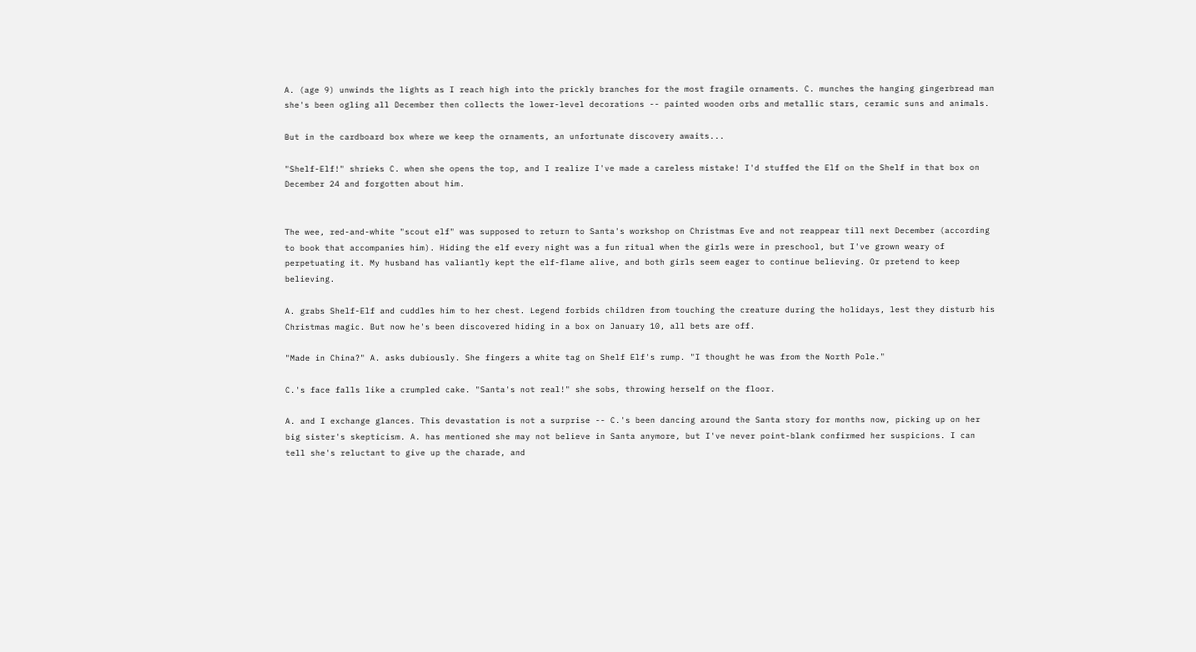A. (age 9) unwinds the lights as I reach high into the prickly branches for the most fragile ornaments. C. munches the hanging gingerbread man she's been ogling all December then collects the lower-level decorations -- painted wooden orbs and metallic stars, ceramic suns and animals.

But in the cardboard box where we keep the ornaments, an unfortunate discovery awaits...

"Shelf-Elf!" shrieks C. when she opens the top, and I realize I've made a careless mistake! I'd stuffed the Elf on the Shelf in that box on December 24 and forgotten about him.


The wee, red-and-white "scout elf" was supposed to return to Santa's workshop on Christmas Eve and not reappear till next December (according to book that accompanies him). Hiding the elf every night was a fun ritual when the girls were in preschool, but I've grown weary of perpetuating it. My husband has valiantly kept the elf-flame alive, and both girls seem eager to continue believing. Or pretend to keep believing.

A. grabs Shelf-Elf and cuddles him to her chest. Legend forbids children from touching the creature during the holidays, lest they disturb his Christmas magic. But now he's been discovered hiding in a box on January 10, all bets are off.

"Made in China?" A. asks dubiously. She fingers a white tag on Shelf Elf's rump. "I thought he was from the North Pole."

C.'s face falls like a crumpled cake. "Santa's not real!" she sobs, throwing herself on the floor.

A. and I exchange glances. This devastation is not a surprise -- C.'s been dancing around the Santa story for months now, picking up on her big sister's skepticism. A. has mentioned she may not believe in Santa anymore, but I've never point-blank confirmed her suspicions. I can tell she's reluctant to give up the charade, and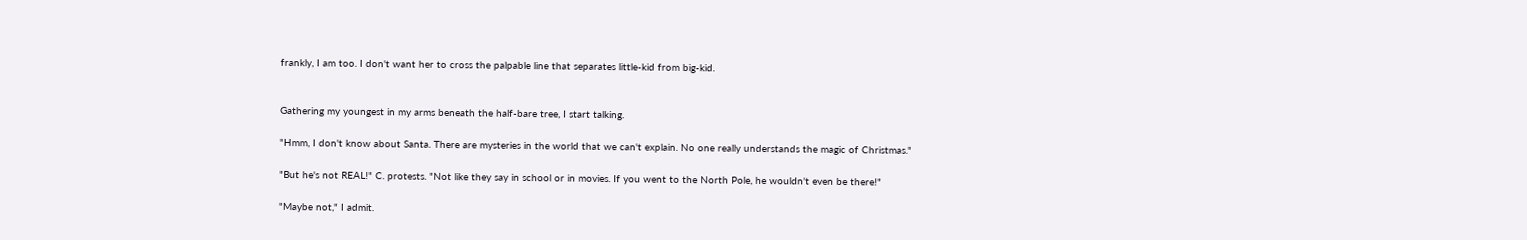frankly, I am too. I don't want her to cross the palpable line that separates little-kid from big-kid.


Gathering my youngest in my arms beneath the half-bare tree, I start talking.

"Hmm, I don't know about Santa. There are mysteries in the world that we can't explain. No one really understands the magic of Christmas."

"But he's not REAL!" C. protests. "Not like they say in school or in movies. If you went to the North Pole, he wouldn't even be there!"

"Maybe not," I admit.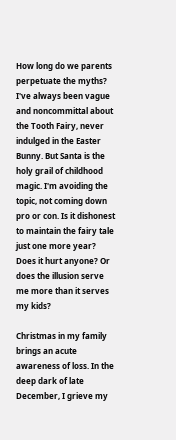How long do we parents perpetuate the myths? I've always been vague and noncommittal about the Tooth Fairy, never indulged in the Easter Bunny. But Santa is the holy grail of childhood magic. I'm avoiding the topic, not coming down pro or con. Is it dishonest to maintain the fairy tale just one more year? Does it hurt anyone? Or does the illusion serve me more than it serves my kids?

Christmas in my family brings an acute awareness of loss. In the deep dark of late December, I grieve my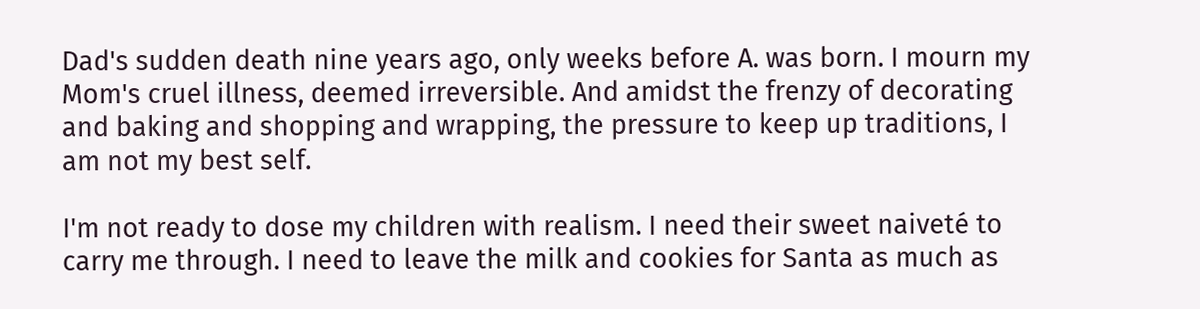Dad's sudden death nine years ago, only weeks before A. was born. I mourn my Mom's cruel illness, deemed irreversible. And amidst the frenzy of decorating and baking and shopping and wrapping, the pressure to keep up traditions, I am not my best self.

I'm not ready to dose my children with realism. I need their sweet naiveté to carry me through. I need to leave the milk and cookies for Santa as much as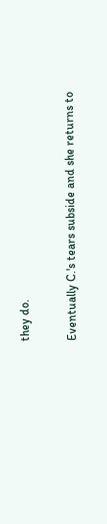they do.

Eventually C.'s tears subside and she returns to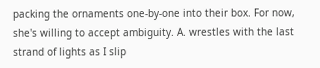packing the ornaments one-by-one into their box. For now, she's willing to accept ambiguity. A. wrestles with the last strand of lights as I slip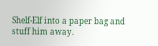Shelf-Elf into a paper bag and stuff him away.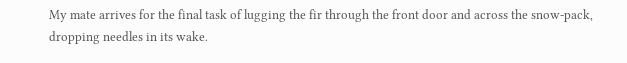My mate arrives for the final task of lugging the fir through the front door and across the snow-pack, dropping needles in its wake.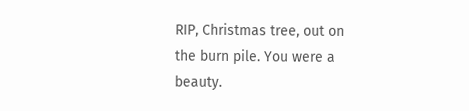RIP, Christmas tree, out on the burn pile. You were a beauty.